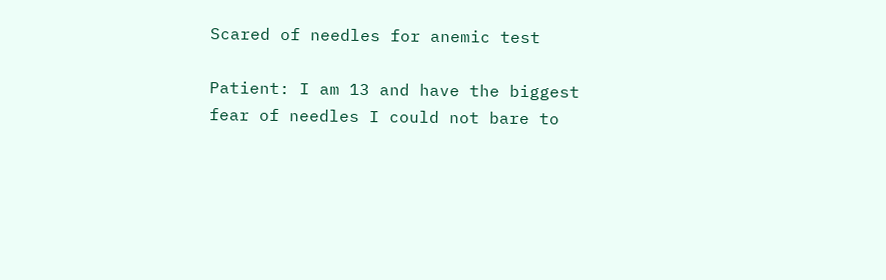Scared of needles for anemic test

Patient: I am 13 and have the biggest fear of needles I could not bare to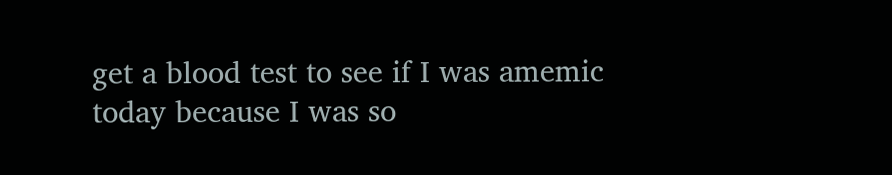get a blood test to see if I was amemic today because I was so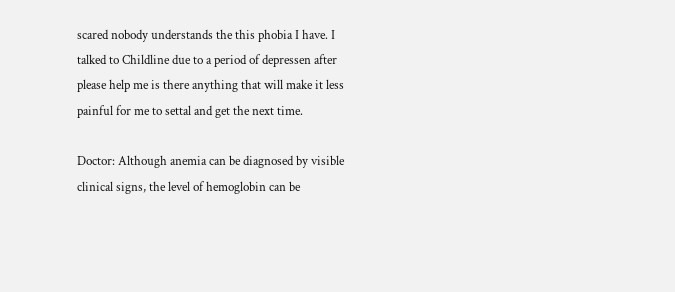scared nobody understands the this phobia I have. I talked to Childline due to a period of depressen after please help me is there anything that will make it less painful for me to settal and get the next time.

Doctor: Although anemia can be diagnosed by visible clinical signs, the level of hemoglobin can be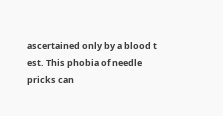ascertained only by a blood t est. This phobia of needle pricks can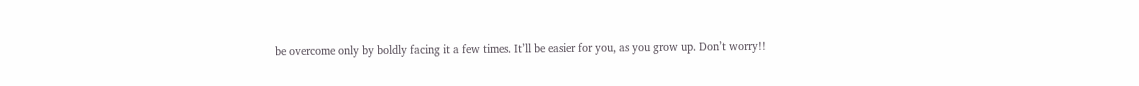be overcome only by boldly facing it a few times. It’ll be easier for you, as you grow up. Don’t worry!!